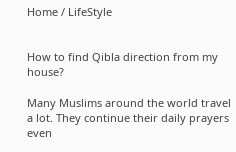Home / LifeStyle


How to find Qibla direction from my house?

Many Muslims around the world travel a lot. They continue their daily prayers even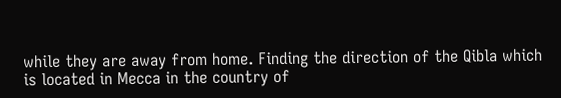while they are away from home. Finding the direction of the Qibla which is located in Mecca in the country of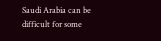Saudi Arabia can be difficult for some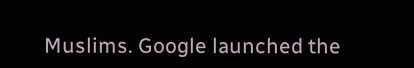Muslims. Google launched the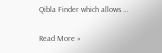Qibla Finder which allows …

Read More »